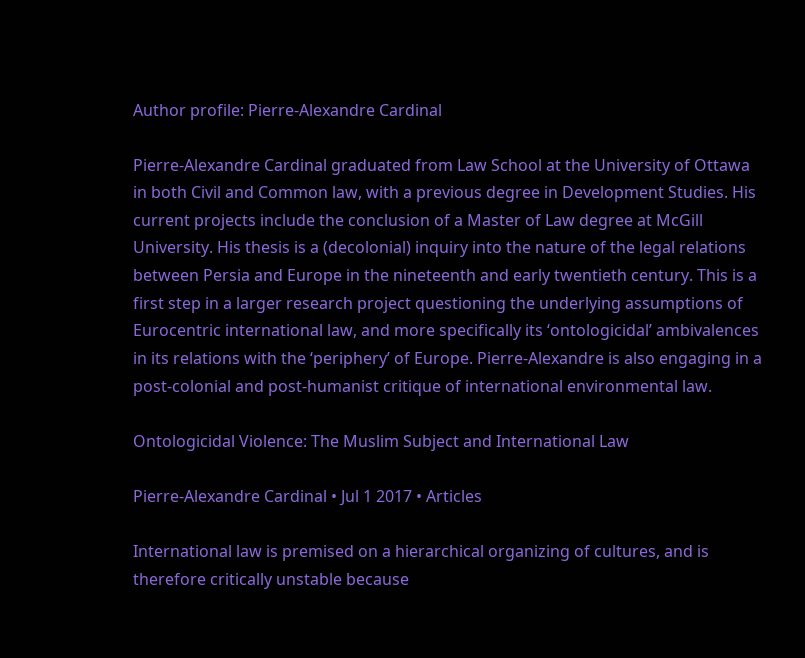Author profile: Pierre-Alexandre Cardinal

Pierre-Alexandre Cardinal graduated from Law School at the University of Ottawa in both Civil and Common law, with a previous degree in Development Studies. His current projects include the conclusion of a Master of Law degree at McGill University. His thesis is a (decolonial) inquiry into the nature of the legal relations between Persia and Europe in the nineteenth and early twentieth century. This is a first step in a larger research project questioning the underlying assumptions of Eurocentric international law, and more specifically its ‘ontologicidal’ ambivalences in its relations with the ‘periphery’ of Europe. Pierre-Alexandre is also engaging in a post-colonial and post-humanist critique of international environmental law.

Ontologicidal Violence: The Muslim Subject and International Law

Pierre-Alexandre Cardinal • Jul 1 2017 • Articles

International law is premised on a hierarchical organizing of cultures, and is therefore critically unstable because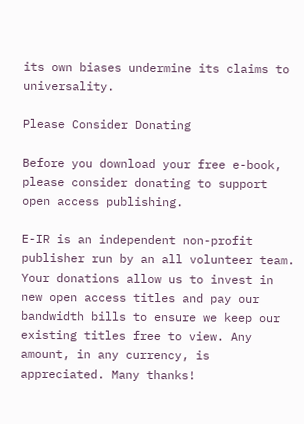its own biases undermine its claims to universality.

Please Consider Donating

Before you download your free e-book, please consider donating to support open access publishing.

E-IR is an independent non-profit publisher run by an all volunteer team. Your donations allow us to invest in new open access titles and pay our bandwidth bills to ensure we keep our existing titles free to view. Any amount, in any currency, is appreciated. Many thanks!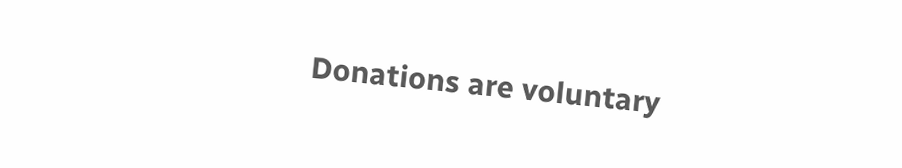Donations are voluntary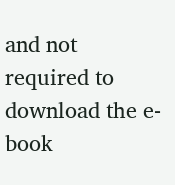and not required to download the e-book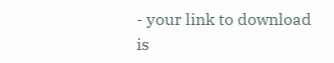- your link to download is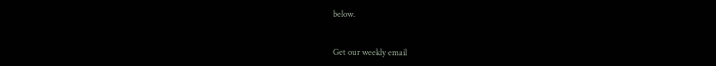below.


Get our weekly email